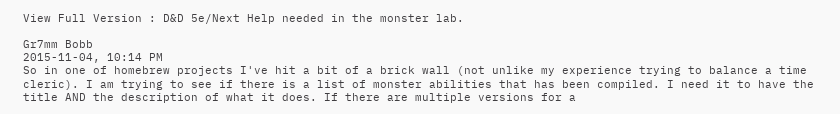View Full Version : D&D 5e/Next Help needed in the monster lab.

Gr7mm Bobb
2015-11-04, 10:14 PM
So in one of homebrew projects I've hit a bit of a brick wall (not unlike my experience trying to balance a time cleric). I am trying to see if there is a list of monster abilities that has been compiled. I need it to have the title AND the description of what it does. If there are multiple versions for a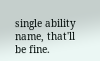single ability name, that'll be fine.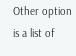Other option is a list of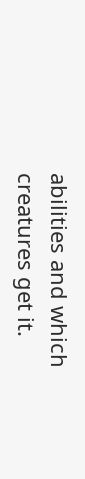abilities and which creatures get it.